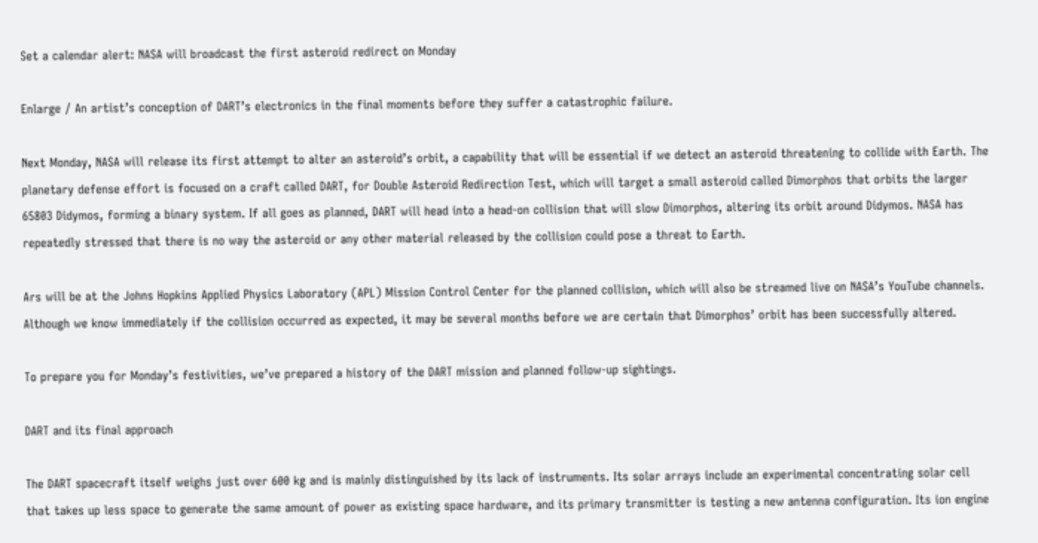Set a calendar alert: NASA will broadcast the first asteroid redirect on Monday

Enlarge / An artist’s conception of DART’s electronics in the final moments before they suffer a catastrophic failure.

Next Monday, NASA will release its first attempt to alter an asteroid’s orbit, a capability that will be essential if we detect an asteroid threatening to collide with Earth. The planetary defense effort is focused on a craft called DART, for Double Asteroid Redirection Test, which will target a small asteroid called Dimorphos that orbits the larger 65803 Didymos, forming a binary system. If all goes as planned, DART will head into a head-on collision that will slow Dimorphos, altering its orbit around Didymos. NASA has repeatedly stressed that there is no way the asteroid or any other material released by the collision could pose a threat to Earth.

Ars will be at the Johns Hopkins Applied Physics Laboratory (APL) Mission Control Center for the planned collision, which will also be streamed live on NASA’s YouTube channels. Although we know immediately if the collision occurred as expected, it may be several months before we are certain that Dimorphos’ orbit has been successfully altered.

To prepare you for Monday’s festivities, we’ve prepared a history of the DART mission and planned follow-up sightings.

DART and its final approach

The DART spacecraft itself weighs just over 600 kg and is mainly distinguished by its lack of instruments. Its solar arrays include an experimental concentrating solar cell that takes up less space to generate the same amount of power as existing space hardware, and its primary transmitter is testing a new antenna configuration. Its ion engine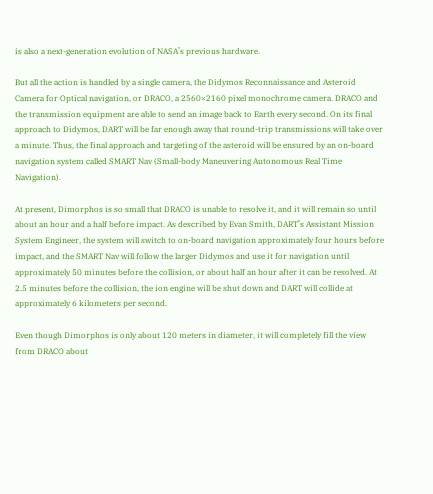is also a next-generation evolution of NASA’s previous hardware.

But all the action is handled by a single camera, the Didymos Reconnaissance and Asteroid Camera for Optical navigation, or DRACO, a 2560×2160 pixel monochrome camera. DRACO and the transmission equipment are able to send an image back to Earth every second. On its final approach to Didymos, DART will be far enough away that round-trip transmissions will take over a minute. Thus, the final approach and targeting of the asteroid will be ensured by an on-board navigation system called SMART Nav (Small-body Maneuvering Autonomous Real Time Navigation).

At present, Dimorphos is so small that DRACO is unable to resolve it, and it will remain so until about an hour and a half before impact. As described by Evan Smith, DART’s Assistant Mission System Engineer, the system will switch to on-board navigation approximately four hours before impact, and the SMART Nav will follow the larger Didymos and use it for navigation until approximately 50 minutes before the collision, or about half an hour after it can be resolved. At 2.5 minutes before the collision, the ion engine will be shut down and DART will collide at approximately 6 kilometers per second.

Even though Dimorphos is only about 120 meters in diameter, it will completely fill the view from DRACO about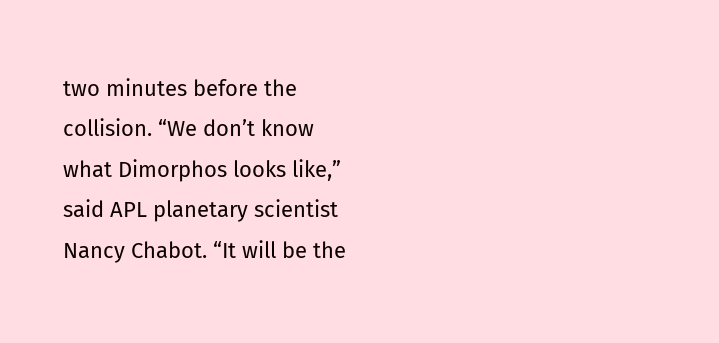two minutes before the collision. “We don’t know what Dimorphos looks like,” said APL planetary scientist Nancy Chabot. “It will be the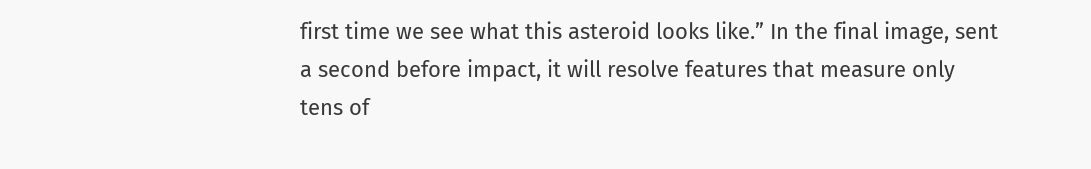first time we see what this asteroid looks like.” In the final image, sent a second before impact, it will resolve features that measure only tens of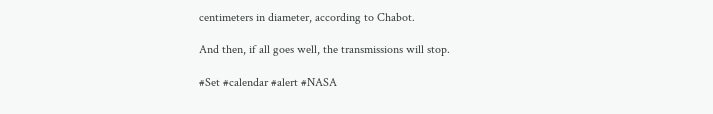centimeters in diameter, according to Chabot.

And then, if all goes well, the transmissions will stop.

#Set #calendar #alert #NASA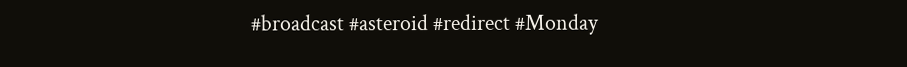#broadcast #asteroid #redirect #Monday